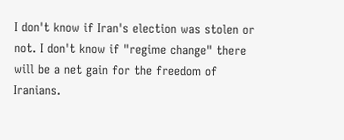I don't know if Iran's election was stolen or not. I don't know if "regime change" there will be a net gain for the freedom of Iranians.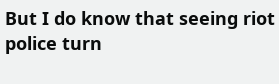But I do know that seeing riot police turn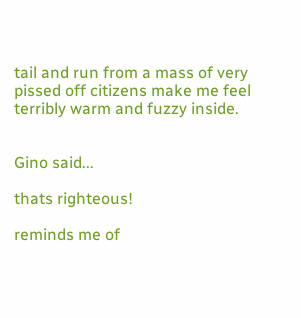tail and run from a mass of very pissed off citizens make me feel terribly warm and fuzzy inside.


Gino said...

thats righteous!

reminds me of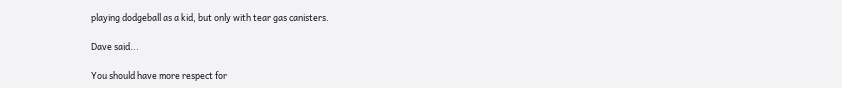playing dodgeball as a kid, but only with tear gas canisters.

Dave said...

You should have more respect for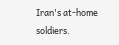Iran's at-home soldiers.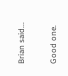Brian said...

Good one.